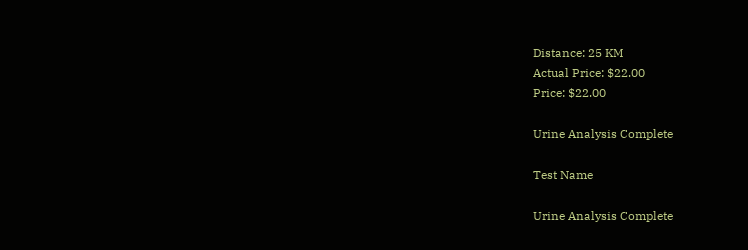Distance: 25 KM
Actual Price: $22.00
Price: $22.00

Urine Analysis Complete

Test Name

Urine Analysis Complete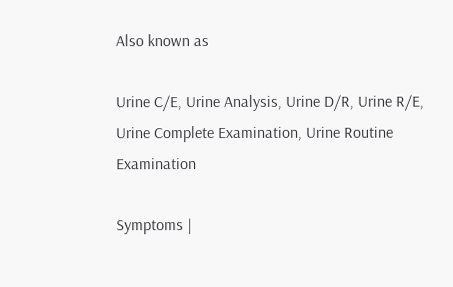Also known as

Urine C/E, Urine Analysis, Urine D/R, Urine R/E, Urine Complete Examination, Urine Routine Examination

Symptoms |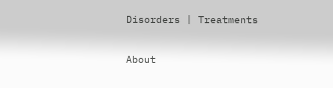Disorders | Treatments

About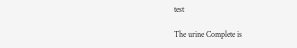test

The urine Complete is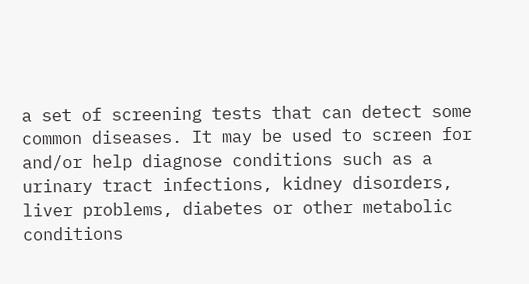a set of screening tests that can detect some common diseases. It may be used to screen for and/or help diagnose conditions such as a urinary tract infections, kidney disorders, liver problems, diabetes or other metabolic conditions